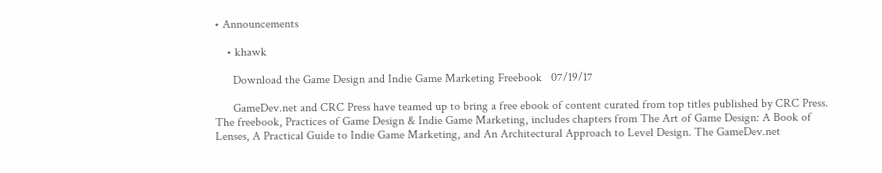• Announcements

    • khawk

      Download the Game Design and Indie Game Marketing Freebook   07/19/17

      GameDev.net and CRC Press have teamed up to bring a free ebook of content curated from top titles published by CRC Press. The freebook, Practices of Game Design & Indie Game Marketing, includes chapters from The Art of Game Design: A Book of Lenses, A Practical Guide to Indie Game Marketing, and An Architectural Approach to Level Design. The GameDev.net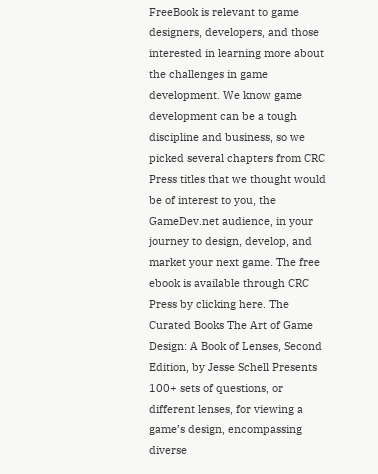FreeBook is relevant to game designers, developers, and those interested in learning more about the challenges in game development. We know game development can be a tough discipline and business, so we picked several chapters from CRC Press titles that we thought would be of interest to you, the GameDev.net audience, in your journey to design, develop, and market your next game. The free ebook is available through CRC Press by clicking here. The Curated Books The Art of Game Design: A Book of Lenses, Second Edition, by Jesse Schell Presents 100+ sets of questions, or different lenses, for viewing a game’s design, encompassing diverse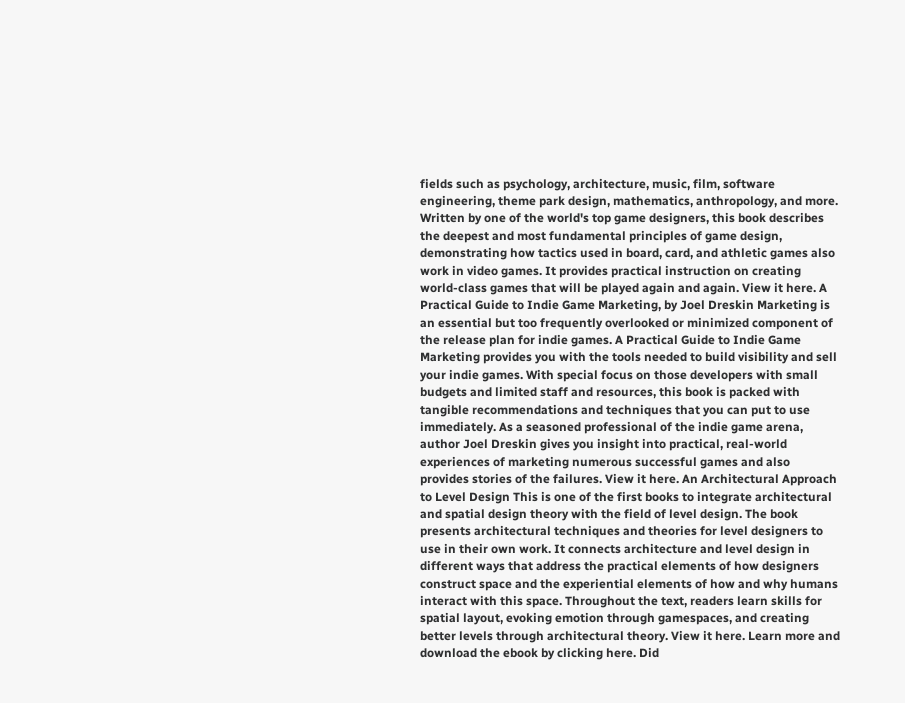fields such as psychology, architecture, music, film, software engineering, theme park design, mathematics, anthropology, and more. Written by one of the world's top game designers, this book describes the deepest and most fundamental principles of game design, demonstrating how tactics used in board, card, and athletic games also work in video games. It provides practical instruction on creating world-class games that will be played again and again. View it here. A Practical Guide to Indie Game Marketing, by Joel Dreskin Marketing is an essential but too frequently overlooked or minimized component of the release plan for indie games. A Practical Guide to Indie Game Marketing provides you with the tools needed to build visibility and sell your indie games. With special focus on those developers with small budgets and limited staff and resources, this book is packed with tangible recommendations and techniques that you can put to use immediately. As a seasoned professional of the indie game arena, author Joel Dreskin gives you insight into practical, real-world experiences of marketing numerous successful games and also provides stories of the failures. View it here. An Architectural Approach to Level Design This is one of the first books to integrate architectural and spatial design theory with the field of level design. The book presents architectural techniques and theories for level designers to use in their own work. It connects architecture and level design in different ways that address the practical elements of how designers construct space and the experiential elements of how and why humans interact with this space. Throughout the text, readers learn skills for spatial layout, evoking emotion through gamespaces, and creating better levels through architectural theory. View it here. Learn more and download the ebook by clicking here. Did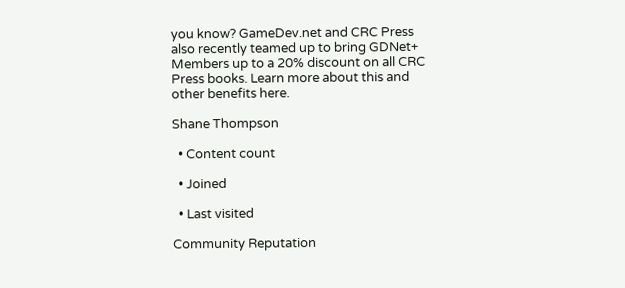you know? GameDev.net and CRC Press also recently teamed up to bring GDNet+ Members up to a 20% discount on all CRC Press books. Learn more about this and other benefits here.

Shane Thompson

  • Content count

  • Joined

  • Last visited

Community Reputation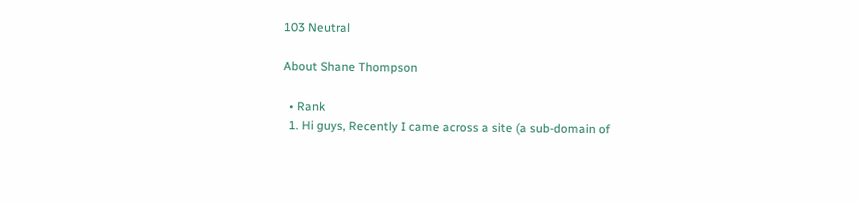103 Neutral

About Shane Thompson

  • Rank
  1. Hi guys, Recently I came across a site (a sub-domain of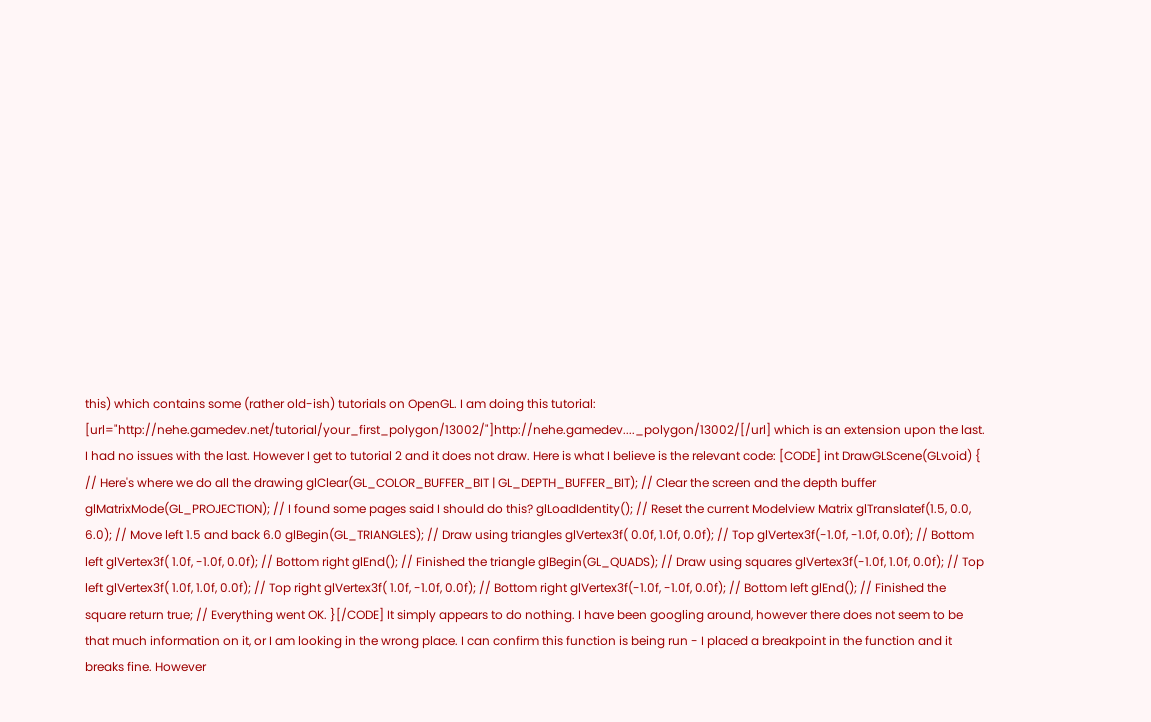this) which contains some (rather old-ish) tutorials on OpenGL. I am doing this tutorial: [url="http://nehe.gamedev.net/tutorial/your_first_polygon/13002/"]http://nehe.gamedev...._polygon/13002/[/url] which is an extension upon the last. I had no issues with the last. However I get to tutorial 2 and it does not draw. Here is what I believe is the relevant code: [CODE] int DrawGLScene(GLvoid) { // Here's where we do all the drawing glClear(GL_COLOR_BUFFER_BIT | GL_DEPTH_BUFFER_BIT); // Clear the screen and the depth buffer glMatrixMode(GL_PROJECTION); // I found some pages said I should do this? glLoadIdentity(); // Reset the current Modelview Matrix glTranslatef(1.5, 0.0, 6.0); // Move left 1.5 and back 6.0 glBegin(GL_TRIANGLES); // Draw using triangles glVertex3f( 0.0f, 1.0f, 0.0f); // Top glVertex3f(-1.0f, -1.0f, 0.0f); // Bottom left glVertex3f( 1.0f, -1.0f, 0.0f); // Bottom right glEnd(); // Finished the triangle glBegin(GL_QUADS); // Draw using squares glVertex3f(-1.0f, 1.0f, 0.0f); // Top left glVertex3f( 1.0f, 1.0f, 0.0f); // Top right glVertex3f( 1.0f, -1.0f, 0.0f); // Bottom right glVertex3f(-1.0f, -1.0f, 0.0f); // Bottom left glEnd(); // Finished the square return true; // Everything went OK. }[/CODE] It simply appears to do nothing. I have been googling around, however there does not seem to be that much information on it, or I am looking in the wrong place. I can confirm this function is being run - I placed a breakpoint in the function and it breaks fine. However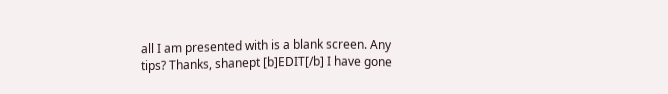all I am presented with is a blank screen. Any tips? Thanks, shanept [b]EDIT[/b] I have gone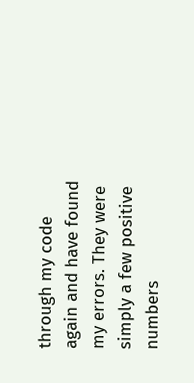through my code again and have found my errors. They were simply a few positive numbers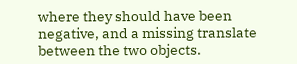where they should have been negative, and a missing translate between the two objects.